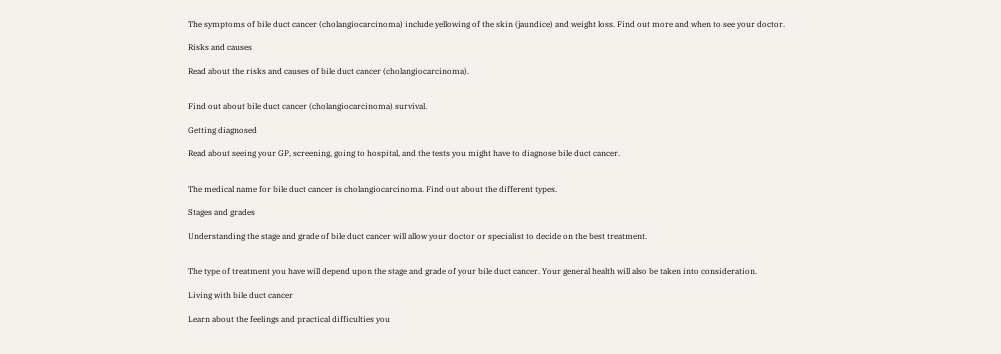The symptoms of bile duct cancer (cholangiocarcinoma) include yellowing of the skin (jaundice) and weight loss. Find out more and when to see your doctor.

Risks and causes

Read about the risks and causes of bile duct cancer (cholangiocarcinoma).


Find out about bile duct cancer (cholangiocarcinoma) survival.

Getting diagnosed

Read about seeing your GP, screening, going to hospital, and the tests you might have to diagnose bile duct cancer.


The medical name for bile duct cancer is cholangiocarcinoma. Find out about the different types.

Stages and grades

Understanding the stage and grade of bile duct cancer will allow your doctor or specialist to decide on the best treatment.


The type of treatment you have will depend upon the stage and grade of your bile duct cancer. Your general health will also be taken into consideration.

Living with bile duct cancer

Learn about the feelings and practical difficulties you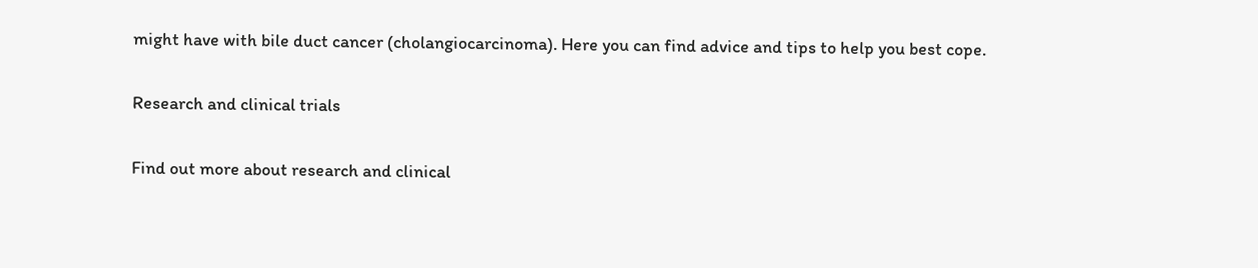might have with bile duct cancer (cholangiocarcinoma). Here you can find advice and tips to help you best cope.

Research and clinical trials

Find out more about research and clinical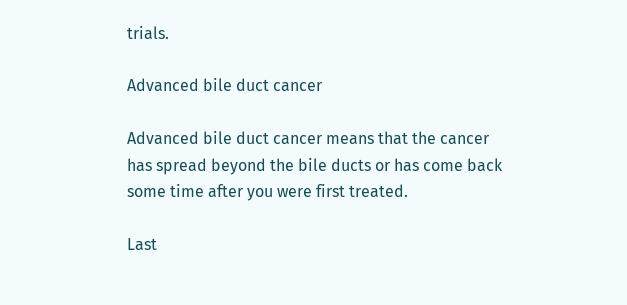trials.

Advanced bile duct cancer

Advanced bile duct cancer means that the cancer has spread beyond the bile ducts or has come back some time after you were first treated.

Last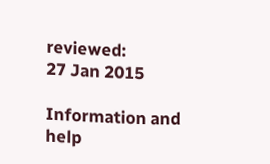reviewed:
27 Jan 2015

Information and help